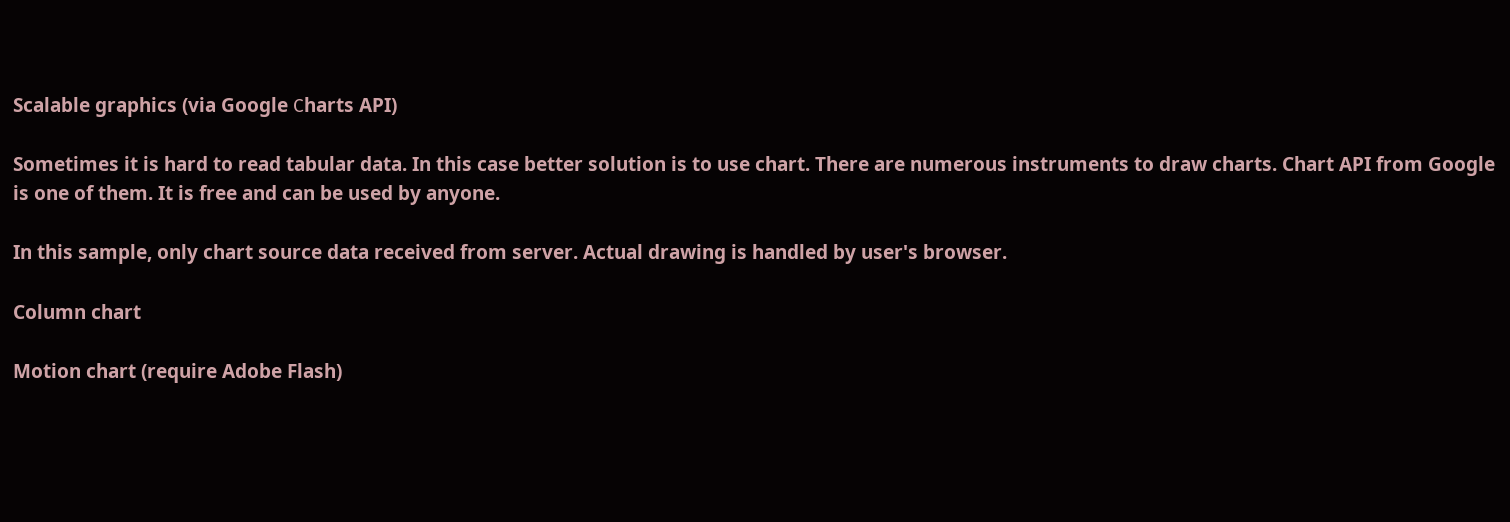Scalable graphics (via Google Сharts API)

Sometimes it is hard to read tabular data. In this case better solution is to use chart. There are numerous instruments to draw charts. Chart API from Google is one of them. It is free and can be used by anyone.

In this sample, only chart source data received from server. Actual drawing is handled by user's browser.

Column chart

Motion chart (require Adobe Flash)